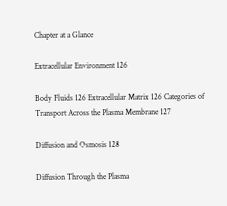Chapter at a Glance

Extracellular Environment 126

Body Fluids 126 Extracellular Matrix 126 Categories of Transport Across the Plasma Membrane 127

Diffusion and Osmosis 128

Diffusion Through the Plasma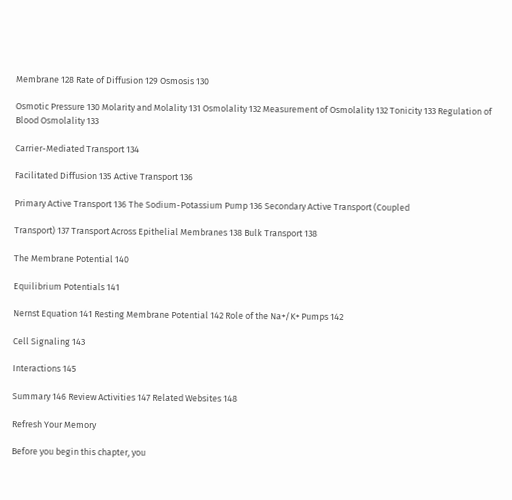Membrane 128 Rate of Diffusion 129 Osmosis 130

Osmotic Pressure 130 Molarity and Molality 131 Osmolality 132 Measurement of Osmolality 132 Tonicity 133 Regulation of Blood Osmolality 133

Carrier-Mediated Transport 134

Facilitated Diffusion 135 Active Transport 136

Primary Active Transport 136 The Sodium-Potassium Pump 136 Secondary Active Transport (Coupled

Transport) 137 Transport Across Epithelial Membranes 138 Bulk Transport 138

The Membrane Potential 140

Equilibrium Potentials 141

Nernst Equation 141 Resting Membrane Potential 142 Role of the Na+/K+ Pumps 142

Cell Signaling 143

Interactions 145

Summary 146 Review Activities 147 Related Websites 148

Refresh Your Memory

Before you begin this chapter, you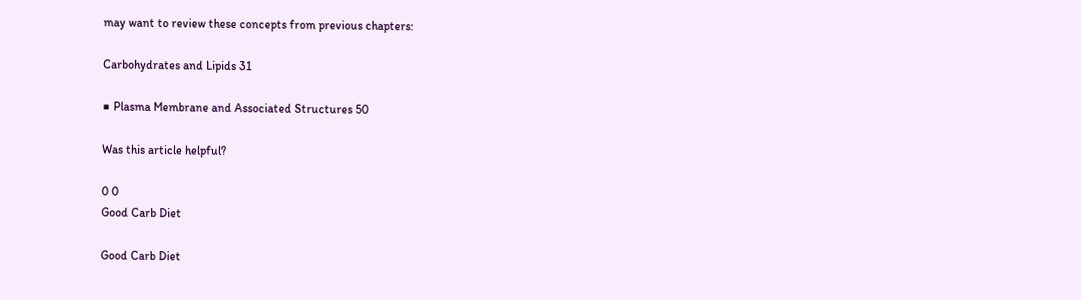may want to review these concepts from previous chapters:

Carbohydrates and Lipids 31

■ Plasma Membrane and Associated Structures 50

Was this article helpful?

0 0
Good Carb Diet

Good Carb Diet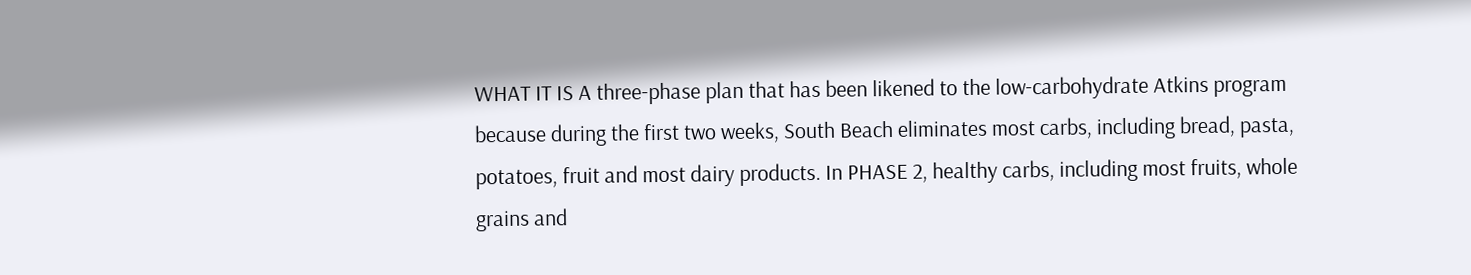WHAT IT IS A three-phase plan that has been likened to the low-carbohydrate Atkins program because during the first two weeks, South Beach eliminates most carbs, including bread, pasta, potatoes, fruit and most dairy products. In PHASE 2, healthy carbs, including most fruits, whole grains and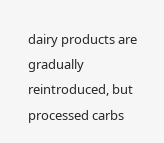dairy products are gradually reintroduced, but processed carbs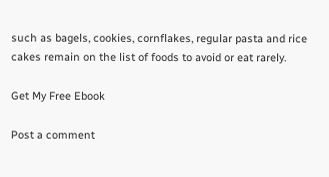such as bagels, cookies, cornflakes, regular pasta and rice cakes remain on the list of foods to avoid or eat rarely.

Get My Free Ebook

Post a comment